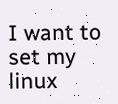I want to set my linux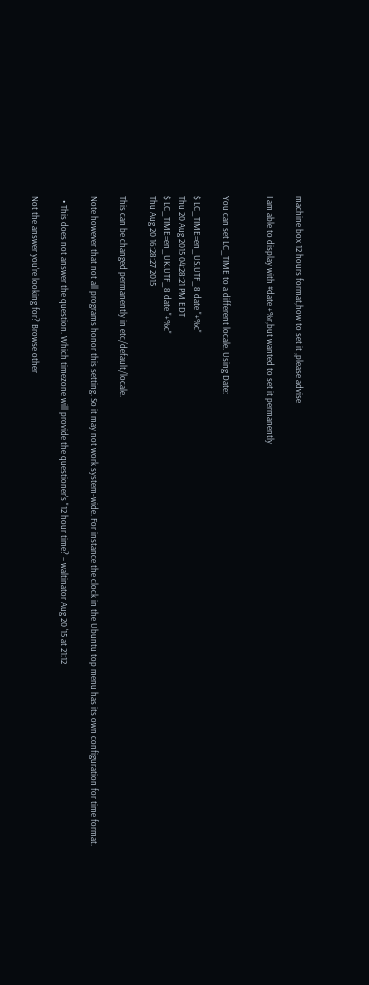machine box 12 hours format,how to set it ,please advise

I am able to display with #date +%r,but wanted to set it permanently


You can set LC_TIME to a different locale. Using Date:

$ LC_TIME=en_US.UTF_8 date "+%c"
Thu 20 Aug 2015 04:28:21 PM EDT
$ LC_TIME=en_UK.UTF_8 date "+%c"
Thu Aug 20 16:28:27 2015

This can be changed permanently in etc/default/locale.

Note however that not all programs honor this setting. So it may not work system-wide. For instance the clock in the Ubuntu top menu has its own configuration for time format.

  • This does not answer the question. Which timezone will provide the questioner's "12 hour time? – waltinator Aug 20 '15 at 21:12

Not the answer you're looking for? Browse other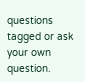questions tagged or ask your own question.